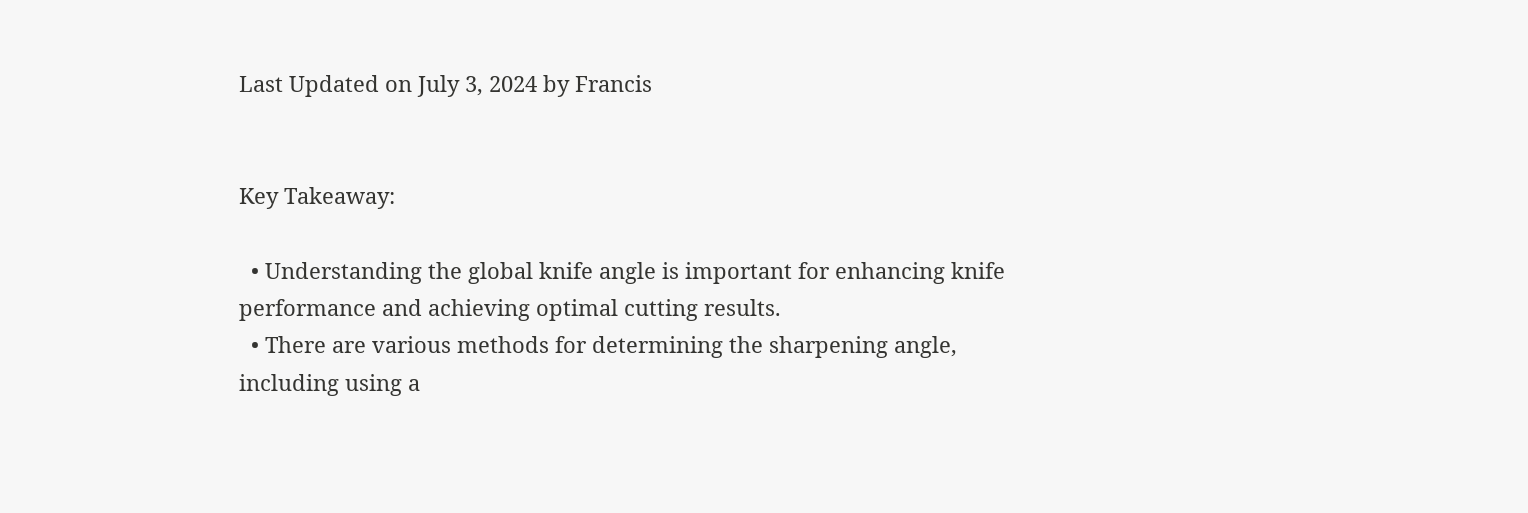Last Updated on July 3, 2024 by Francis


Key Takeaway:

  • Understanding the global knife angle is important for enhancing knife performance and achieving optimal cutting results.
  • There are various methods for determining the sharpening angle, including using a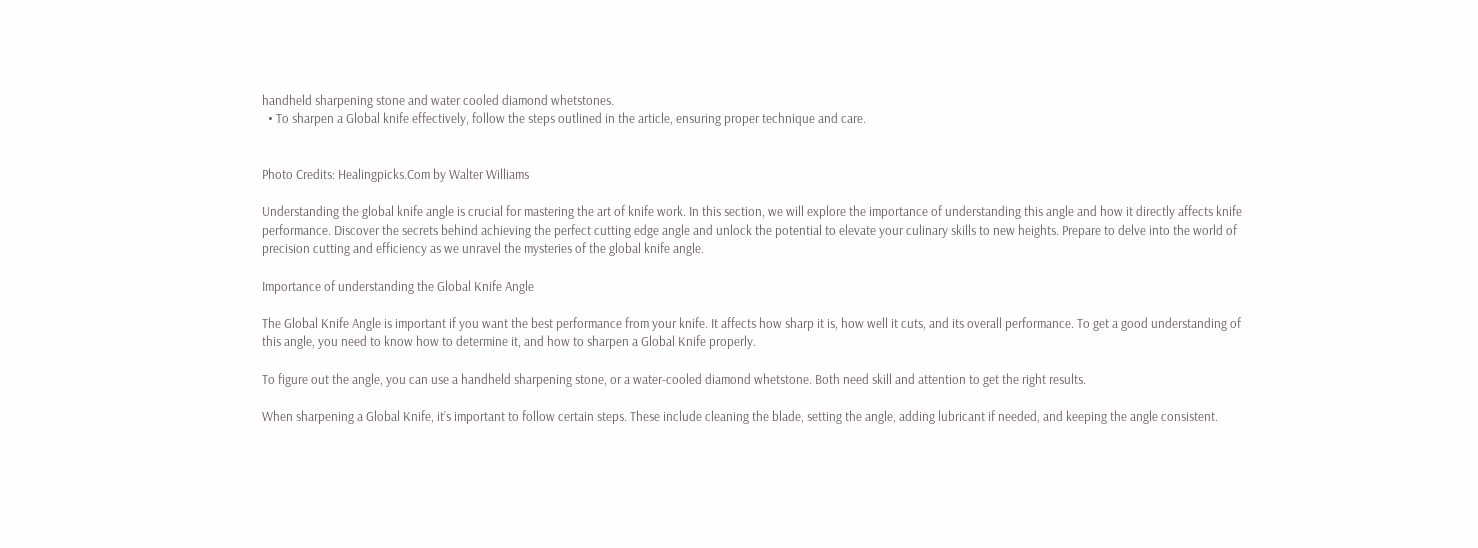handheld sharpening stone and water cooled diamond whetstones.
  • To sharpen a Global knife effectively, follow the steps outlined in the article, ensuring proper technique and care.


Photo Credits: Healingpicks.Com by Walter Williams

Understanding the global knife angle is crucial for mastering the art of knife work. In this section, we will explore the importance of understanding this angle and how it directly affects knife performance. Discover the secrets behind achieving the perfect cutting edge angle and unlock the potential to elevate your culinary skills to new heights. Prepare to delve into the world of precision cutting and efficiency as we unravel the mysteries of the global knife angle.

Importance of understanding the Global Knife Angle

The Global Knife Angle is important if you want the best performance from your knife. It affects how sharp it is, how well it cuts, and its overall performance. To get a good understanding of this angle, you need to know how to determine it, and how to sharpen a Global Knife properly.

To figure out the angle, you can use a handheld sharpening stone, or a water-cooled diamond whetstone. Both need skill and attention to get the right results.

When sharpening a Global Knife, it’s important to follow certain steps. These include cleaning the blade, setting the angle, adding lubricant if needed, and keeping the angle consistent.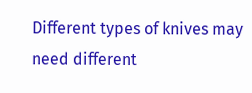Different types of knives may need different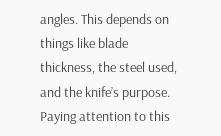angles. This depends on things like blade thickness, the steel used, and the knife’s purpose. Paying attention to this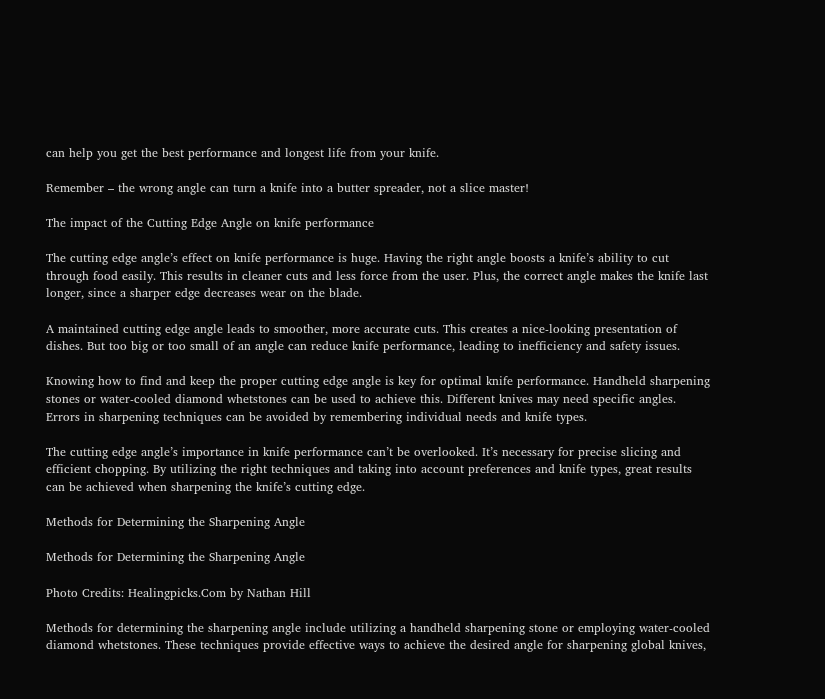can help you get the best performance and longest life from your knife.

Remember – the wrong angle can turn a knife into a butter spreader, not a slice master!

The impact of the Cutting Edge Angle on knife performance

The cutting edge angle’s effect on knife performance is huge. Having the right angle boosts a knife’s ability to cut through food easily. This results in cleaner cuts and less force from the user. Plus, the correct angle makes the knife last longer, since a sharper edge decreases wear on the blade.

A maintained cutting edge angle leads to smoother, more accurate cuts. This creates a nice-looking presentation of dishes. But too big or too small of an angle can reduce knife performance, leading to inefficiency and safety issues.

Knowing how to find and keep the proper cutting edge angle is key for optimal knife performance. Handheld sharpening stones or water-cooled diamond whetstones can be used to achieve this. Different knives may need specific angles. Errors in sharpening techniques can be avoided by remembering individual needs and knife types.

The cutting edge angle’s importance in knife performance can’t be overlooked. It’s necessary for precise slicing and efficient chopping. By utilizing the right techniques and taking into account preferences and knife types, great results can be achieved when sharpening the knife’s cutting edge.

Methods for Determining the Sharpening Angle

Methods for Determining the Sharpening Angle

Photo Credits: Healingpicks.Com by Nathan Hill

Methods for determining the sharpening angle include utilizing a handheld sharpening stone or employing water-cooled diamond whetstones. These techniques provide effective ways to achieve the desired angle for sharpening global knives,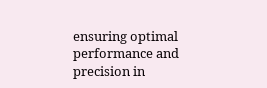ensuring optimal performance and precision in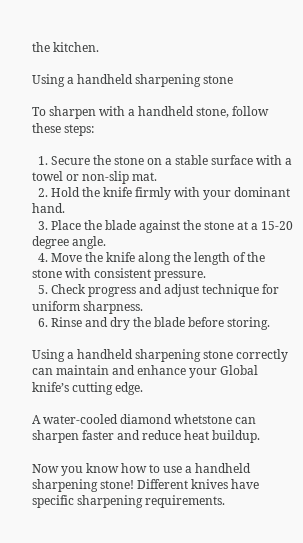the kitchen.

Using a handheld sharpening stone

To sharpen with a handheld stone, follow these steps:

  1. Secure the stone on a stable surface with a towel or non-slip mat.
  2. Hold the knife firmly with your dominant hand.
  3. Place the blade against the stone at a 15-20 degree angle.
  4. Move the knife along the length of the stone with consistent pressure.
  5. Check progress and adjust technique for uniform sharpness.
  6. Rinse and dry the blade before storing.

Using a handheld sharpening stone correctly can maintain and enhance your Global knife’s cutting edge.

A water-cooled diamond whetstone can sharpen faster and reduce heat buildup.

Now you know how to use a handheld sharpening stone! Different knives have specific sharpening requirements.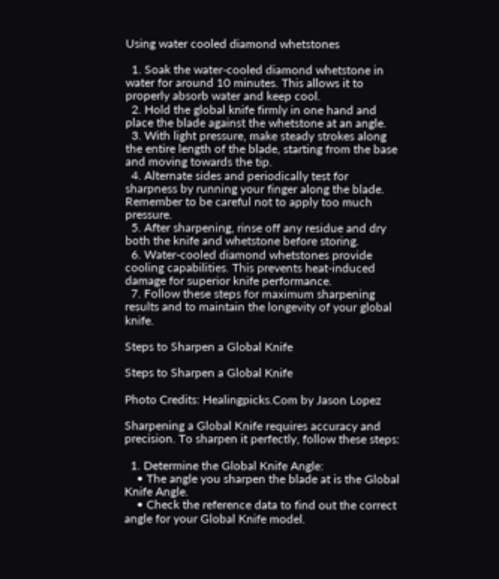Using water cooled diamond whetstones

  1. Soak the water-cooled diamond whetstone in water for around 10 minutes. This allows it to properly absorb water and keep cool.
  2. Hold the global knife firmly in one hand and place the blade against the whetstone at an angle.
  3. With light pressure, make steady strokes along the entire length of the blade, starting from the base and moving towards the tip.
  4. Alternate sides and periodically test for sharpness by running your finger along the blade. Remember to be careful not to apply too much pressure.
  5. After sharpening, rinse off any residue and dry both the knife and whetstone before storing.
  6. Water-cooled diamond whetstones provide cooling capabilities. This prevents heat-induced damage for superior knife performance.
  7. Follow these steps for maximum sharpening results and to maintain the longevity of your global knife.

Steps to Sharpen a Global Knife

Steps to Sharpen a Global Knife

Photo Credits: Healingpicks.Com by Jason Lopez

Sharpening a Global Knife requires accuracy and precision. To sharpen it perfectly, follow these steps:

  1. Determine the Global Knife Angle:
    • The angle you sharpen the blade at is the Global Knife Angle.
    • Check the reference data to find out the correct angle for your Global Knife model.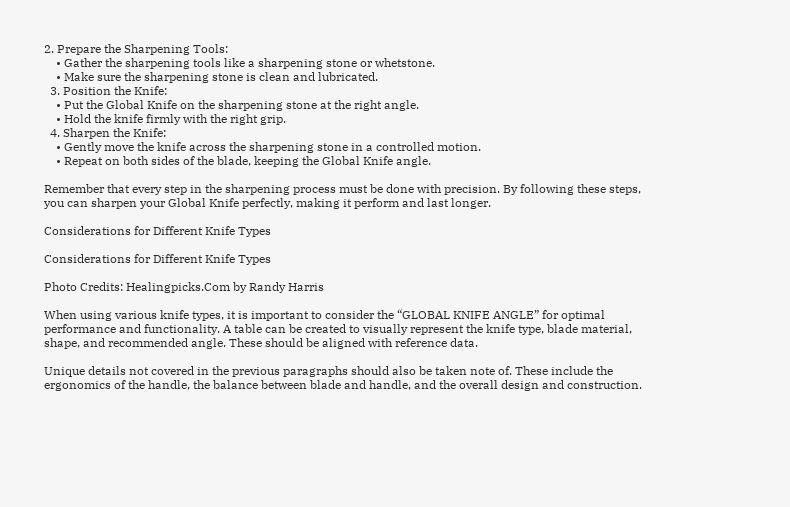2. Prepare the Sharpening Tools:
    • Gather the sharpening tools like a sharpening stone or whetstone.
    • Make sure the sharpening stone is clean and lubricated.
  3. Position the Knife:
    • Put the Global Knife on the sharpening stone at the right angle.
    • Hold the knife firmly with the right grip.
  4. Sharpen the Knife:
    • Gently move the knife across the sharpening stone in a controlled motion.
    • Repeat on both sides of the blade, keeping the Global Knife angle.

Remember that every step in the sharpening process must be done with precision. By following these steps, you can sharpen your Global Knife perfectly, making it perform and last longer.

Considerations for Different Knife Types

Considerations for Different Knife Types

Photo Credits: Healingpicks.Com by Randy Harris

When using various knife types, it is important to consider the “GLOBAL KNIFE ANGLE” for optimal performance and functionality. A table can be created to visually represent the knife type, blade material, shape, and recommended angle. These should be aligned with reference data.

Unique details not covered in the previous paragraphs should also be taken note of. These include the ergonomics of the handle, the balance between blade and handle, and the overall design and construction.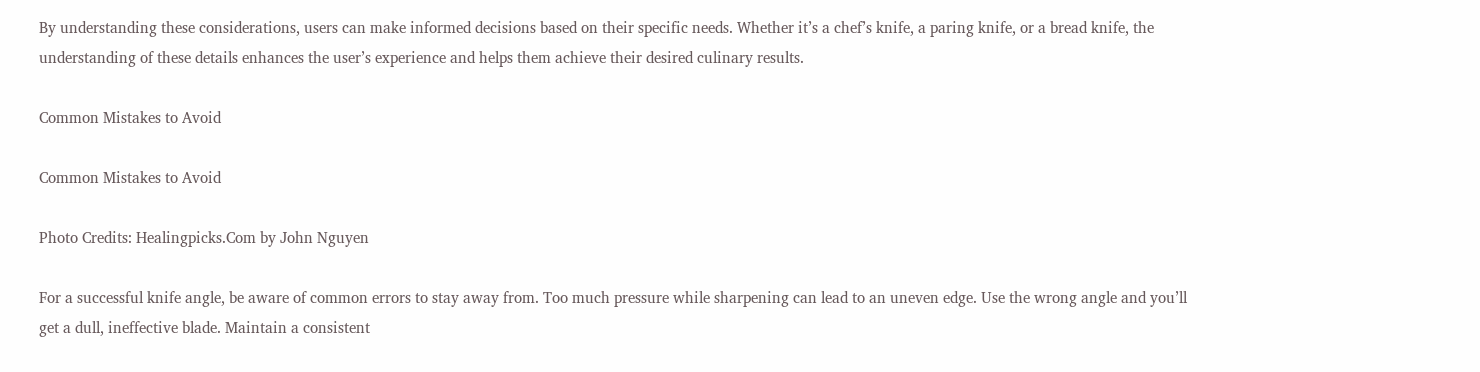By understanding these considerations, users can make informed decisions based on their specific needs. Whether it’s a chef’s knife, a paring knife, or a bread knife, the understanding of these details enhances the user’s experience and helps them achieve their desired culinary results.

Common Mistakes to Avoid

Common Mistakes to Avoid

Photo Credits: Healingpicks.Com by John Nguyen

For a successful knife angle, be aware of common errors to stay away from. Too much pressure while sharpening can lead to an uneven edge. Use the wrong angle and you’ll get a dull, ineffective blade. Maintain a consistent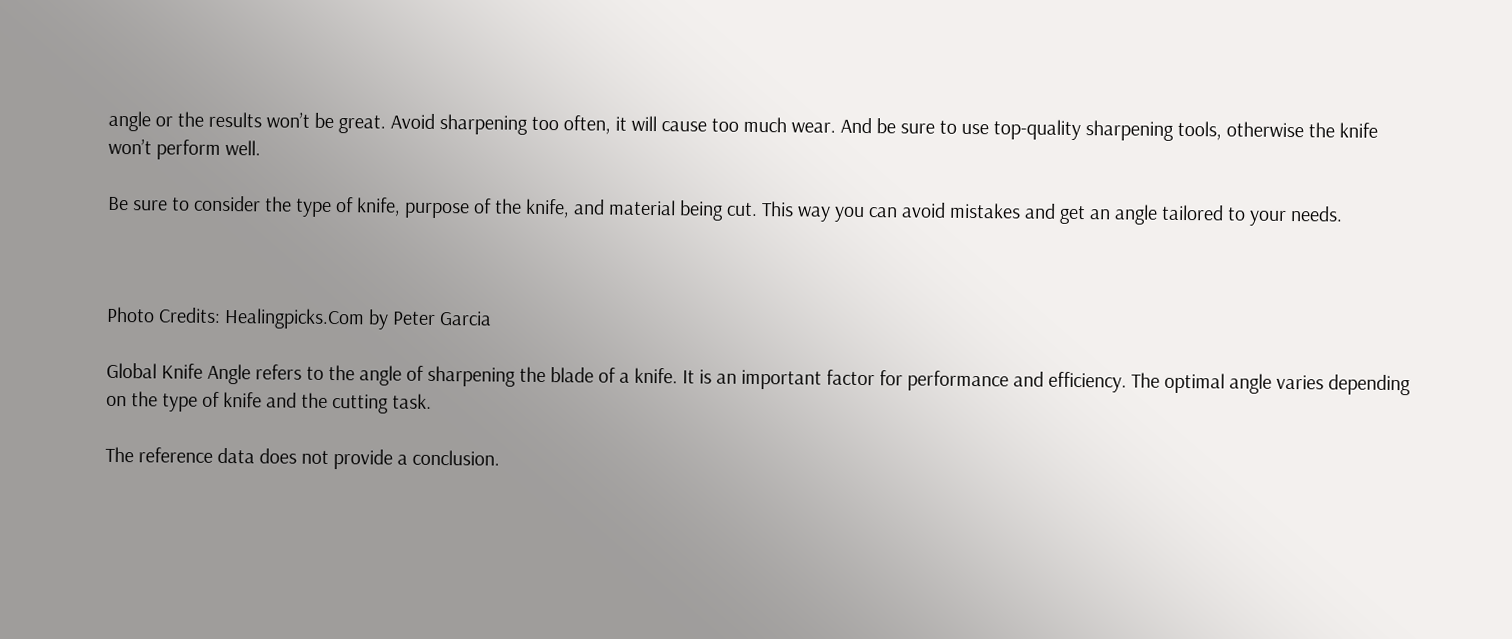angle or the results won’t be great. Avoid sharpening too often, it will cause too much wear. And be sure to use top-quality sharpening tools, otherwise the knife won’t perform well.

Be sure to consider the type of knife, purpose of the knife, and material being cut. This way you can avoid mistakes and get an angle tailored to your needs.



Photo Credits: Healingpicks.Com by Peter Garcia

Global Knife Angle refers to the angle of sharpening the blade of a knife. It is an important factor for performance and efficiency. The optimal angle varies depending on the type of knife and the cutting task.

The reference data does not provide a conclusion.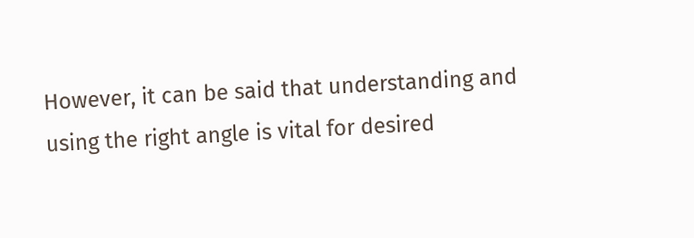However, it can be said that understanding and using the right angle is vital for desired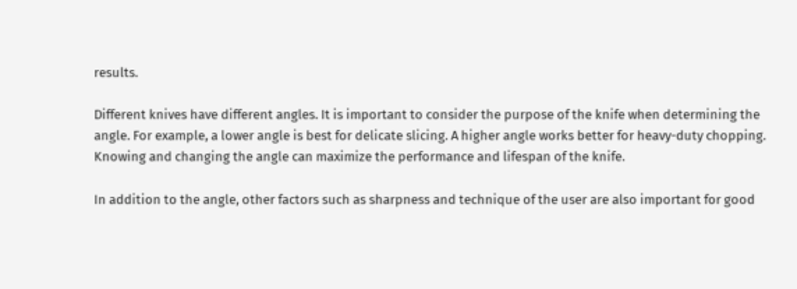results.

Different knives have different angles. It is important to consider the purpose of the knife when determining the angle. For example, a lower angle is best for delicate slicing. A higher angle works better for heavy-duty chopping. Knowing and changing the angle can maximize the performance and lifespan of the knife.

In addition to the angle, other factors such as sharpness and technique of the user are also important for good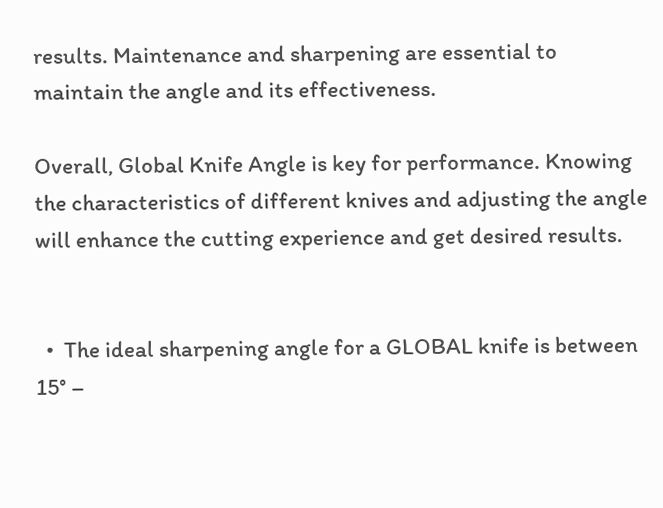results. Maintenance and sharpening are essential to maintain the angle and its effectiveness.

Overall, Global Knife Angle is key for performance. Knowing the characteristics of different knives and adjusting the angle will enhance the cutting experience and get desired results.


  •  The ideal sharpening angle for a GLOBAL knife is between 15° –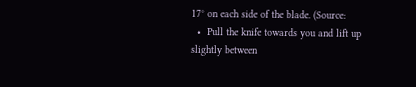17° on each side of the blade. (Source:
  •  Pull the knife towards you and lift up slightly between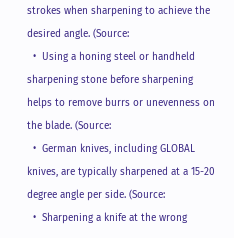strokes when sharpening to achieve the desired angle. (Source:
  •  Using a honing steel or handheld sharpening stone before sharpening helps to remove burrs or unevenness on the blade. (Source:
  •  German knives, including GLOBAL knives, are typically sharpened at a 15-20 degree angle per side. (Source:
  •  Sharpening a knife at the wrong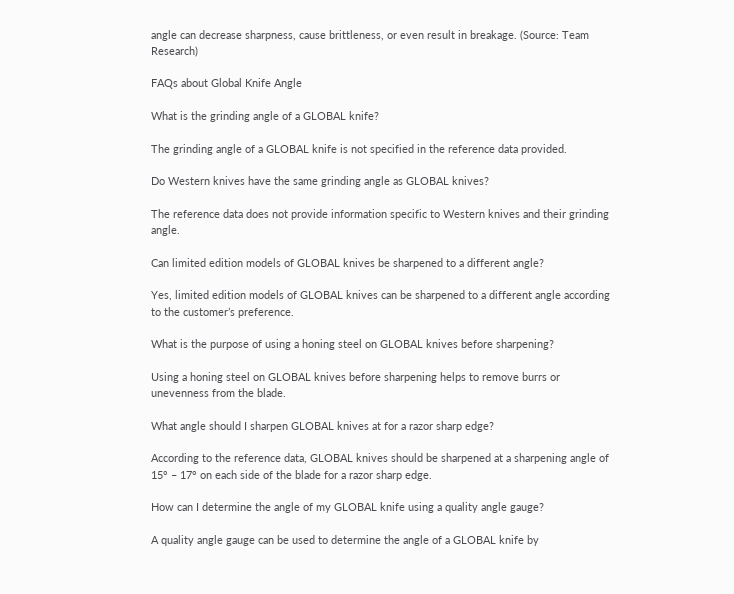angle can decrease sharpness, cause brittleness, or even result in breakage. (Source: Team Research)

FAQs about Global Knife Angle

What is the grinding angle of a GLOBAL knife?

The grinding angle of a GLOBAL knife is not specified in the reference data provided.

Do Western knives have the same grinding angle as GLOBAL knives?

The reference data does not provide information specific to Western knives and their grinding angle.

Can limited edition models of GLOBAL knives be sharpened to a different angle?

Yes, limited edition models of GLOBAL knives can be sharpened to a different angle according to the customer’s preference.

What is the purpose of using a honing steel on GLOBAL knives before sharpening?

Using a honing steel on GLOBAL knives before sharpening helps to remove burrs or unevenness from the blade.

What angle should I sharpen GLOBAL knives at for a razor sharp edge?

According to the reference data, GLOBAL knives should be sharpened at a sharpening angle of 15° – 17° on each side of the blade for a razor sharp edge.

How can I determine the angle of my GLOBAL knife using a quality angle gauge?

A quality angle gauge can be used to determine the angle of a GLOBAL knife by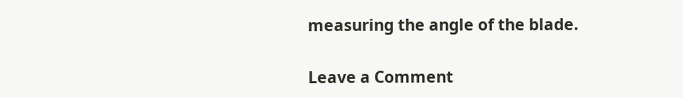measuring the angle of the blade.

Leave a Comment